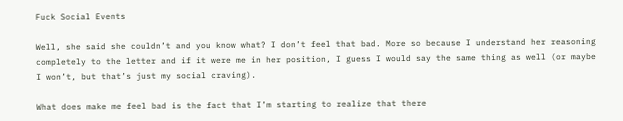Fuck Social Events

Well, she said she couldn’t and you know what? I don’t feel that bad. More so because I understand her reasoning completely to the letter and if it were me in her position, I guess I would say the same thing as well (or maybe I won’t, but that’s just my social craving).

What does make me feel bad is the fact that I’m starting to realize that there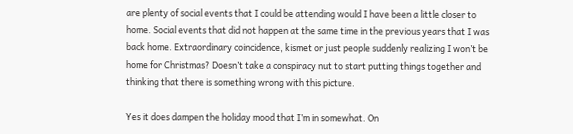are plenty of social events that I could be attending would I have been a little closer to home. Social events that did not happen at the same time in the previous years that I was back home. Extraordinary coincidence, kismet or just people suddenly realizing I won’t be home for Christmas? Doesn’t take a conspiracy nut to start putting things together and thinking that there is something wrong with this picture.

Yes it does dampen the holiday mood that I’m in somewhat. On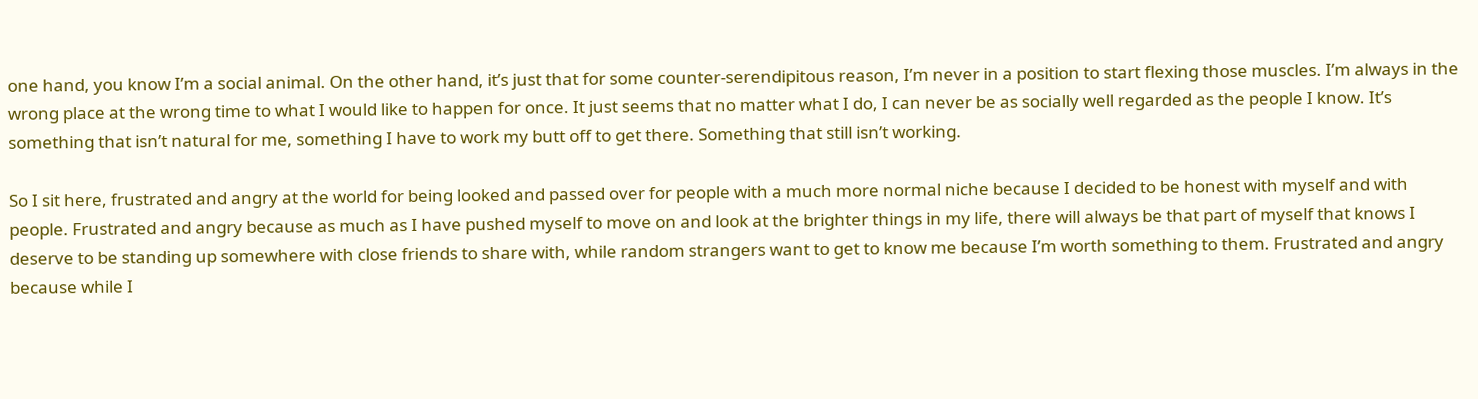one hand, you know I’m a social animal. On the other hand, it’s just that for some counter-serendipitous reason, I’m never in a position to start flexing those muscles. I’m always in the wrong place at the wrong time to what I would like to happen for once. It just seems that no matter what I do, I can never be as socially well regarded as the people I know. It’s something that isn’t natural for me, something I have to work my butt off to get there. Something that still isn’t working.

So I sit here, frustrated and angry at the world for being looked and passed over for people with a much more normal niche because I decided to be honest with myself and with people. Frustrated and angry because as much as I have pushed myself to move on and look at the brighter things in my life, there will always be that part of myself that knows I deserve to be standing up somewhere with close friends to share with, while random strangers want to get to know me because I’m worth something to them. Frustrated and angry because while I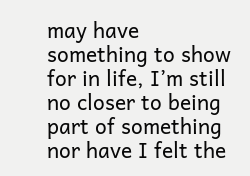may have something to show for in life, I’m still no closer to being part of something nor have I felt the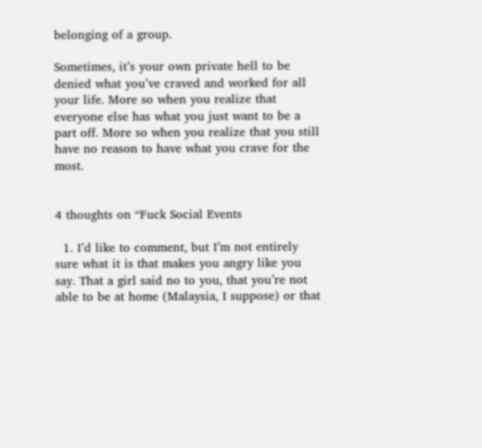belonging of a group.

Sometimes, it’s your own private hell to be denied what you’ve craved and worked for all your life. More so when you realize that everyone else has what you just want to be a part off. More so when you realize that you still have no reason to have what you crave for the most.


4 thoughts on “Fuck Social Events

  1. I’d like to comment, but I’m not entirely sure what it is that makes you angry like you say. That a girl said no to you, that you’re not able to be at home (Malaysia, I suppose) or that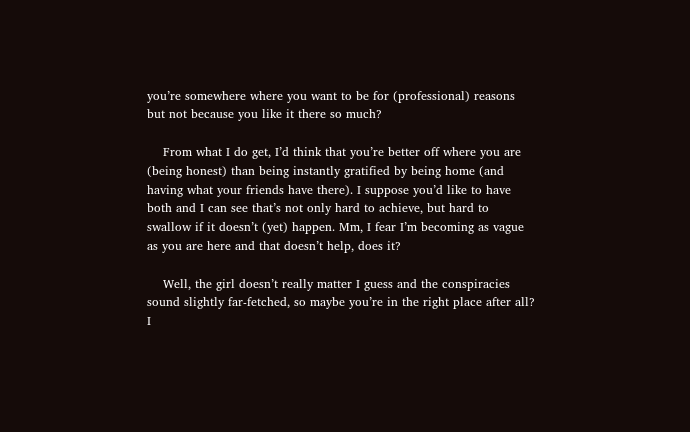you’re somewhere where you want to be for (professional) reasons but not because you like it there so much?

    From what I do get, I’d think that you’re better off where you are (being honest) than being instantly gratified by being home (and having what your friends have there). I suppose you’d like to have both and I can see that’s not only hard to achieve, but hard to swallow if it doesn’t (yet) happen. Mm, I fear I’m becoming as vague as you are here and that doesn’t help, does it?

    Well, the girl doesn’t really matter I guess and the conspiracies sound slightly far-fetched, so maybe you’re in the right place after all? I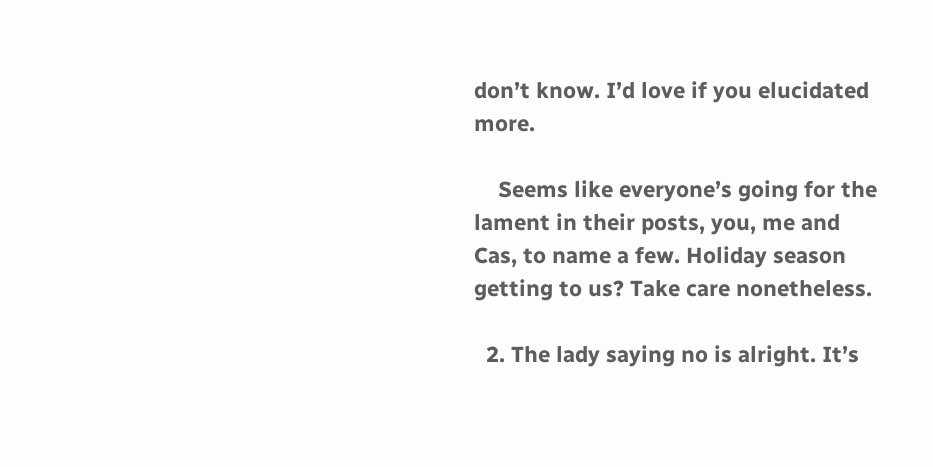don’t know. I’d love if you elucidated more.

    Seems like everyone’s going for the lament in their posts, you, me and Cas, to name a few. Holiday season getting to us? Take care nonetheless.

  2. The lady saying no is alright. It’s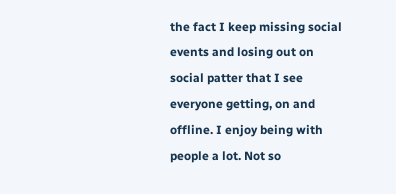the fact I keep missing social events and losing out on social patter that I see everyone getting, on and offline. I enjoy being with people a lot. Not so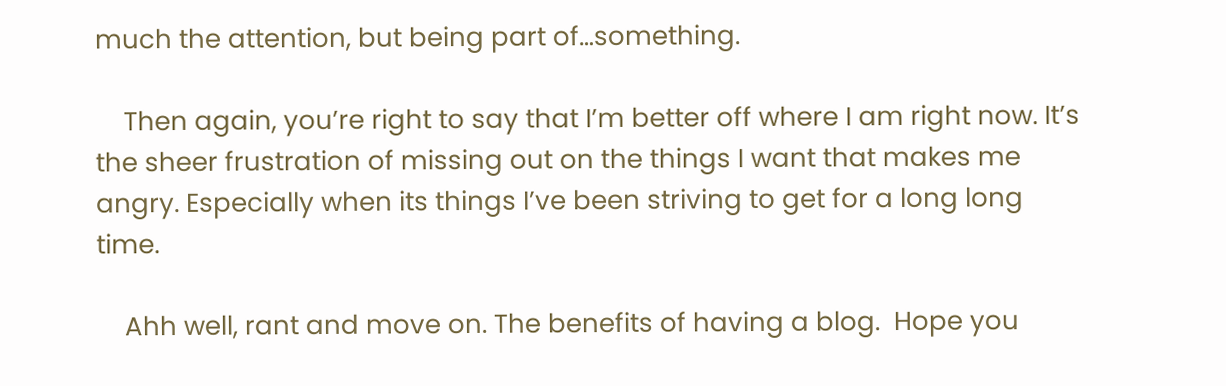much the attention, but being part of…something.

    Then again, you’re right to say that I’m better off where I am right now. It’s the sheer frustration of missing out on the things I want that makes me angry. Especially when its things I’ve been striving to get for a long long time.

    Ahh well, rant and move on. The benefits of having a blog.  Hope you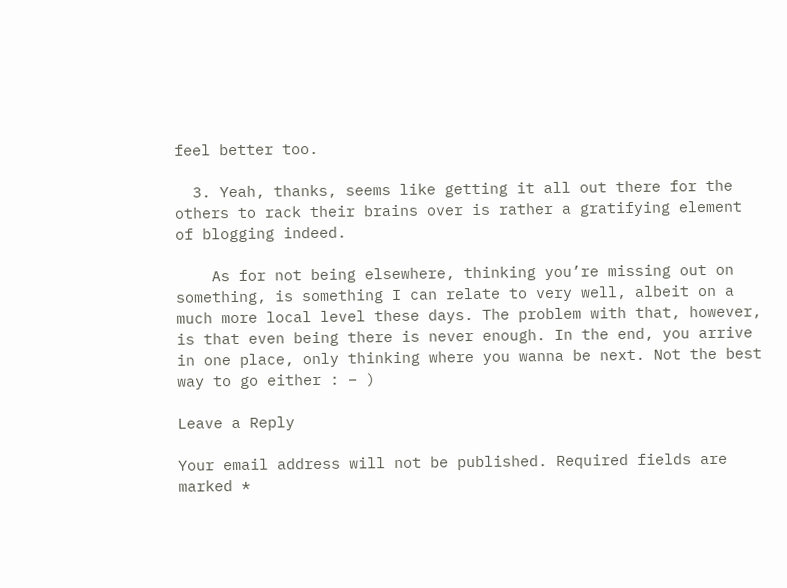feel better too.

  3. Yeah, thanks, seems like getting it all out there for the others to rack their brains over is rather a gratifying element of blogging indeed.

    As for not being elsewhere, thinking you’re missing out on something, is something I can relate to very well, albeit on a much more local level these days. The problem with that, however, is that even being there is never enough. In the end, you arrive in one place, only thinking where you wanna be next. Not the best way to go either : – )

Leave a Reply

Your email address will not be published. Required fields are marked *